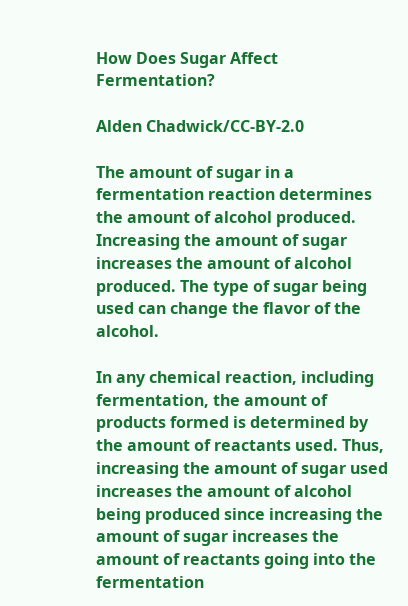How Does Sugar Affect Fermentation?

Alden Chadwick/CC-BY-2.0

The amount of sugar in a fermentation reaction determines the amount of alcohol produced. Increasing the amount of sugar increases the amount of alcohol produced. The type of sugar being used can change the flavor of the alcohol.

In any chemical reaction, including fermentation, the amount of products formed is determined by the amount of reactants used. Thus, increasing the amount of sugar used increases the amount of alcohol being produced since increasing the amount of sugar increases the amount of reactants going into the fermentation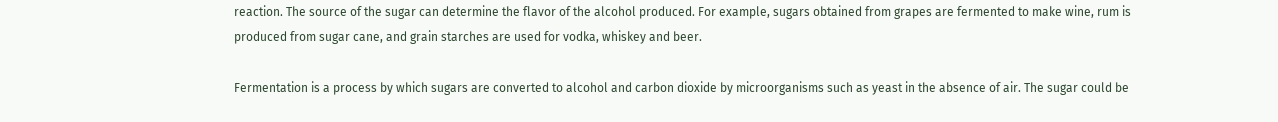reaction. The source of the sugar can determine the flavor of the alcohol produced. For example, sugars obtained from grapes are fermented to make wine, rum is produced from sugar cane, and grain starches are used for vodka, whiskey and beer.

Fermentation is a process by which sugars are converted to alcohol and carbon dioxide by microorganisms such as yeast in the absence of air. The sugar could be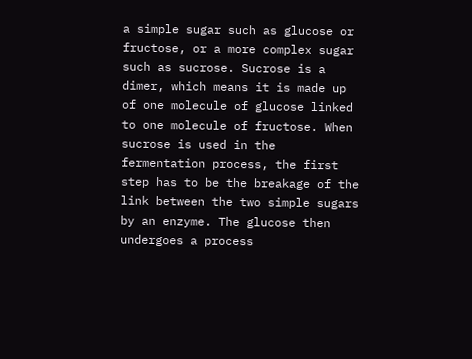a simple sugar such as glucose or fructose, or a more complex sugar such as sucrose. Sucrose is a dimer, which means it is made up of one molecule of glucose linked to one molecule of fructose. When sucrose is used in the fermentation process, the first step has to be the breakage of the link between the two simple sugars by an enzyme. The glucose then undergoes a process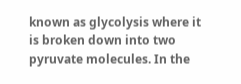known as glycolysis where it is broken down into two pyruvate molecules. In the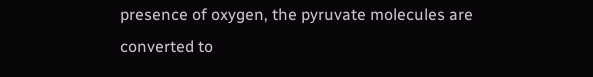presence of oxygen, the pyruvate molecules are converted to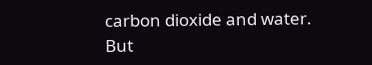carbon dioxide and water. But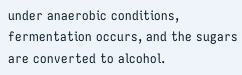under anaerobic conditions, fermentation occurs, and the sugars are converted to alcohol.